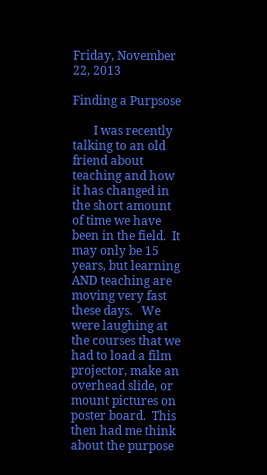Friday, November 22, 2013

Finding a Purpsose

       I was recently talking to an old friend about teaching and how it has changed in the short amount of time we have been in the field.  It may only be 15 years, but learning AND teaching are moving very fast these days.   We were laughing at the courses that we had to load a film projector, make an overhead slide, or mount pictures on poster board.  This then had me think about the purpose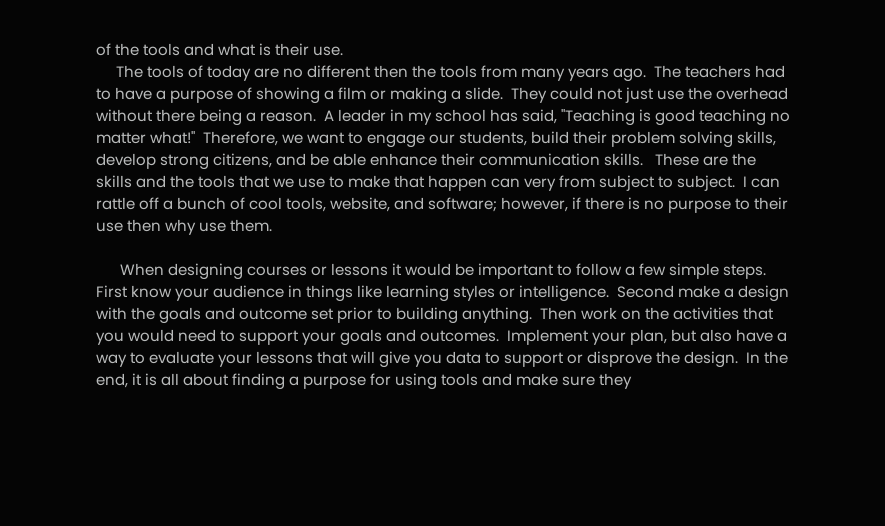of the tools and what is their use.
     The tools of today are no different then the tools from many years ago.  The teachers had to have a purpose of showing a film or making a slide.  They could not just use the overhead without there being a reason.  A leader in my school has said, "Teaching is good teaching no matter what!"  Therefore, we want to engage our students, build their problem solving skills, develop strong citizens, and be able enhance their communication skills.   These are the skills and the tools that we use to make that happen can very from subject to subject.  I can rattle off a bunch of cool tools, website, and software; however, if there is no purpose to their use then why use them.

      When designing courses or lessons it would be important to follow a few simple steps.  First know your audience in things like learning styles or intelligence.  Second make a design with the goals and outcome set prior to building anything.  Then work on the activities that you would need to support your goals and outcomes.  Implement your plan, but also have a way to evaluate your lessons that will give you data to support or disprove the design.  In the end, it is all about finding a purpose for using tools and make sure they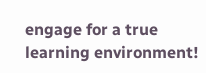engage for a true learning environment!